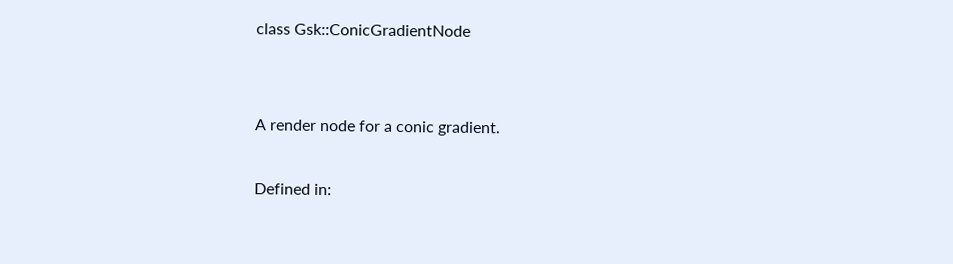class Gsk::ConicGradientNode


A render node for a conic gradient.

Defined in: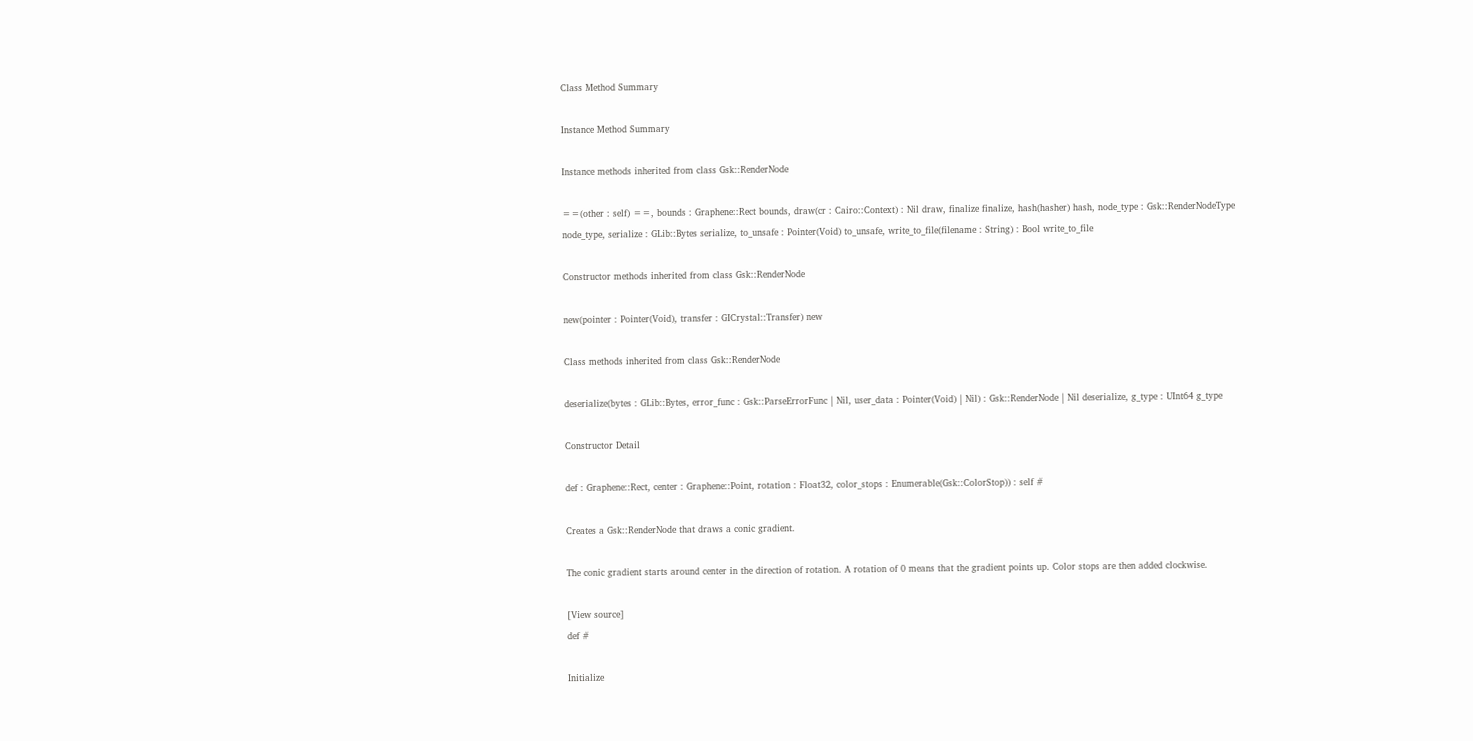Class Method Summary

Instance Method Summary

Instance methods inherited from class Gsk::RenderNode

==(other : self) ==, bounds : Graphene::Rect bounds, draw(cr : Cairo::Context) : Nil draw, finalize finalize, hash(hasher) hash, node_type : Gsk::RenderNodeType node_type, serialize : GLib::Bytes serialize, to_unsafe : Pointer(Void) to_unsafe, write_to_file(filename : String) : Bool write_to_file

Constructor methods inherited from class Gsk::RenderNode

new(pointer : Pointer(Void), transfer : GICrystal::Transfer) new

Class methods inherited from class Gsk::RenderNode

deserialize(bytes : GLib::Bytes, error_func : Gsk::ParseErrorFunc | Nil, user_data : Pointer(Void) | Nil) : Gsk::RenderNode | Nil deserialize, g_type : UInt64 g_type

Constructor Detail

def : Graphene::Rect, center : Graphene::Point, rotation : Float32, color_stops : Enumerable(Gsk::ColorStop)) : self #

Creates a Gsk::RenderNode that draws a conic gradient.

The conic gradient starts around center in the direction of rotation. A rotation of 0 means that the gradient points up. Color stops are then added clockwise.

[View source]
def #

Initialize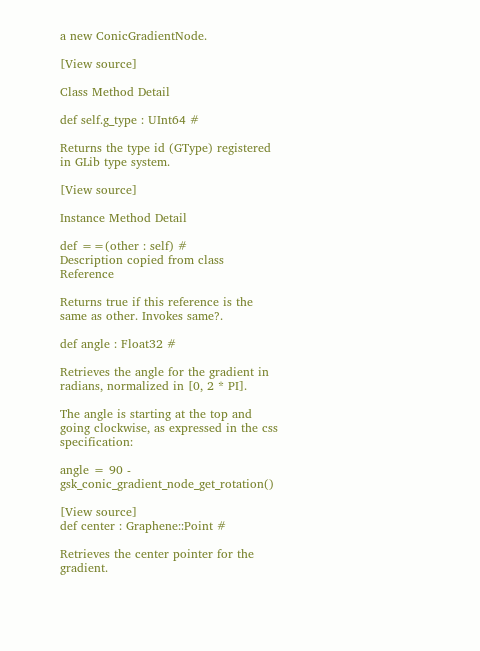a new ConicGradientNode.

[View source]

Class Method Detail

def self.g_type : UInt64 #

Returns the type id (GType) registered in GLib type system.

[View source]

Instance Method Detail

def ==(other : self) #
Description copied from class Reference

Returns true if this reference is the same as other. Invokes same?.

def angle : Float32 #

Retrieves the angle for the gradient in radians, normalized in [0, 2 * PI].

The angle is starting at the top and going clockwise, as expressed in the css specification:

angle = 90 - gsk_conic_gradient_node_get_rotation()

[View source]
def center : Graphene::Point #

Retrieves the center pointer for the gradient.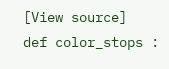[View source]
def color_stops :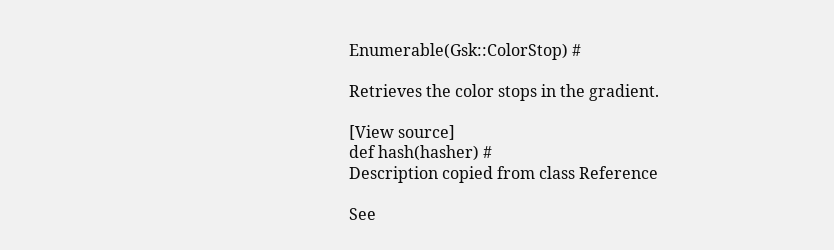Enumerable(Gsk::ColorStop) #

Retrieves the color stops in the gradient.

[View source]
def hash(hasher) #
Description copied from class Reference

See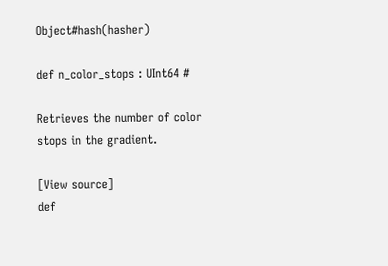Object#hash(hasher)

def n_color_stops : UInt64 #

Retrieves the number of color stops in the gradient.

[View source]
def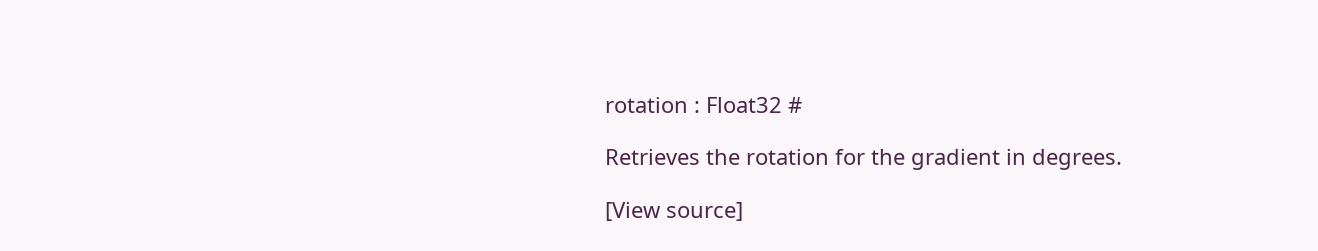rotation : Float32 #

Retrieves the rotation for the gradient in degrees.

[View source]